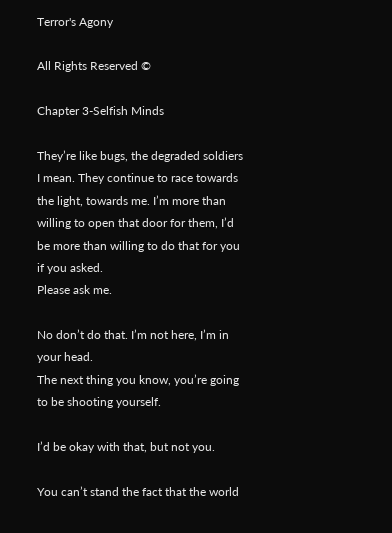Terror's Agony

All Rights Reserved ©

Chapter 3-Selfish Minds

They’re like bugs, the degraded soldiers I mean. They continue to race towards the light, towards me. I’m more than willing to open that door for them, I’d be more than willing to do that for you if you asked.
Please ask me.

No don’t do that. I’m not here, I’m in your head.
The next thing you know, you’re going to be shooting yourself.

I’d be okay with that, but not you.

You can’t stand the fact that the world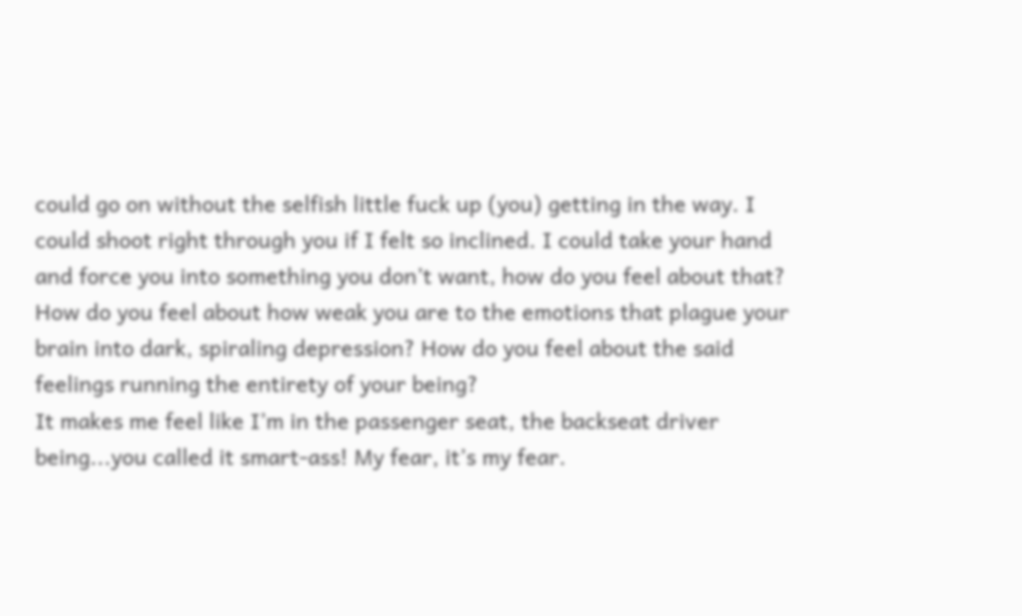could go on without the selfish little fuck up (you) getting in the way. I could shoot right through you if I felt so inclined. I could take your hand and force you into something you don’t want, how do you feel about that?
How do you feel about how weak you are to the emotions that plague your brain into dark, spiraling depression? How do you feel about the said feelings running the entirety of your being?
It makes me feel like I’m in the passenger seat, the backseat driver being...you called it smart-ass! My fear, it’s my fear.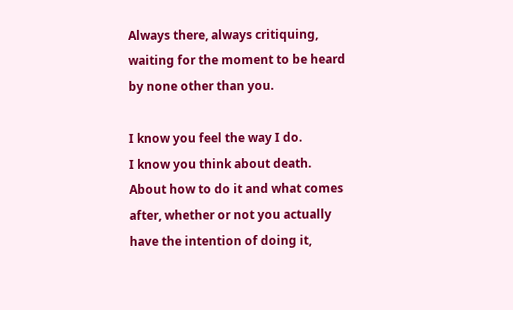Always there, always critiquing, waiting for the moment to be heard by none other than you.

I know you feel the way I do.
I know you think about death.
About how to do it and what comes after, whether or not you actually have the intention of doing it,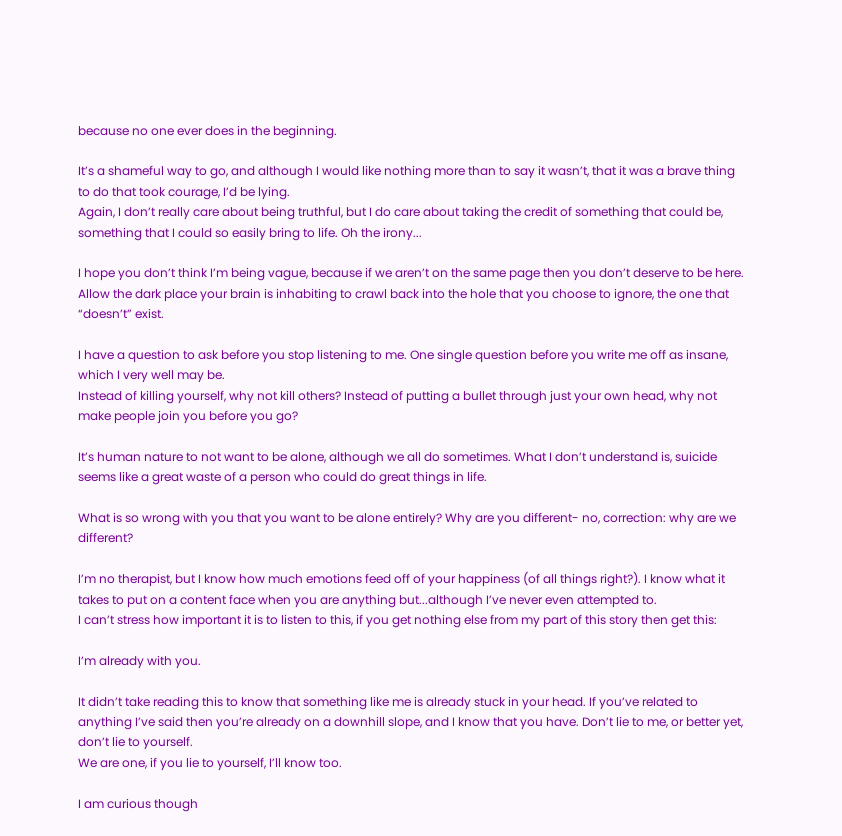because no one ever does in the beginning.

It’s a shameful way to go, and although I would like nothing more than to say it wasn’t, that it was a brave thing to do that took courage, I’d be lying.
Again, I don’t really care about being truthful, but I do care about taking the credit of something that could be, something that I could so easily bring to life. Oh the irony...

I hope you don’t think I’m being vague, because if we aren’t on the same page then you don’t deserve to be here. Allow the dark place your brain is inhabiting to crawl back into the hole that you choose to ignore, the one that “doesn’t” exist.

I have a question to ask before you stop listening to me. One single question before you write me off as insane, which I very well may be.
Instead of killing yourself, why not kill others? Instead of putting a bullet through just your own head, why not make people join you before you go?

It’s human nature to not want to be alone, although we all do sometimes. What I don’t understand is, suicide seems like a great waste of a person who could do great things in life.

What is so wrong with you that you want to be alone entirely? Why are you different- no, correction: why are we different?

I’m no therapist, but I know how much emotions feed off of your happiness (of all things right?). I know what it takes to put on a content face when you are anything but...although I’ve never even attempted to.
I can’t stress how important it is to listen to this, if you get nothing else from my part of this story then get this:

I’m already with you.

It didn’t take reading this to know that something like me is already stuck in your head. If you’ve related to anything I’ve said then you’re already on a downhill slope, and I know that you have. Don’t lie to me, or better yet, don’t lie to yourself.
We are one, if you lie to yourself, I’ll know too.

I am curious though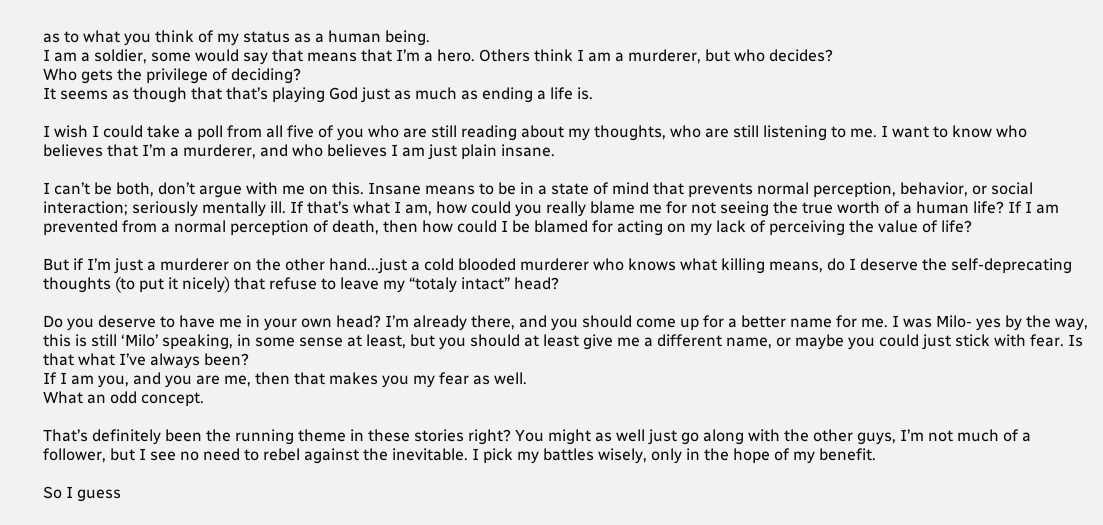as to what you think of my status as a human being.
I am a soldier, some would say that means that I’m a hero. Others think I am a murderer, but who decides?
Who gets the privilege of deciding?
It seems as though that that’s playing God just as much as ending a life is.

I wish I could take a poll from all five of you who are still reading about my thoughts, who are still listening to me. I want to know who believes that I’m a murderer, and who believes I am just plain insane.

I can’t be both, don’t argue with me on this. Insane means to be in a state of mind that prevents normal perception, behavior, or social interaction; seriously mentally ill. If that’s what I am, how could you really blame me for not seeing the true worth of a human life? If I am prevented from a normal perception of death, then how could I be blamed for acting on my lack of perceiving the value of life?

But if I’m just a murderer on the other hand...just a cold blooded murderer who knows what killing means, do I deserve the self-deprecating thoughts (to put it nicely) that refuse to leave my “totaly intact” head?

Do you deserve to have me in your own head? I’m already there, and you should come up for a better name for me. I was Milo- yes by the way, this is still ‘Milo’ speaking, in some sense at least, but you should at least give me a different name, or maybe you could just stick with fear. Is that what I’ve always been?
If I am you, and you are me, then that makes you my fear as well.
What an odd concept.

That’s definitely been the running theme in these stories right? You might as well just go along with the other guys, I’m not much of a follower, but I see no need to rebel against the inevitable. I pick my battles wisely, only in the hope of my benefit.

So I guess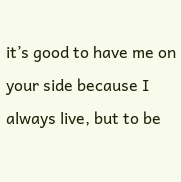it’s good to have me on your side because I always live, but to be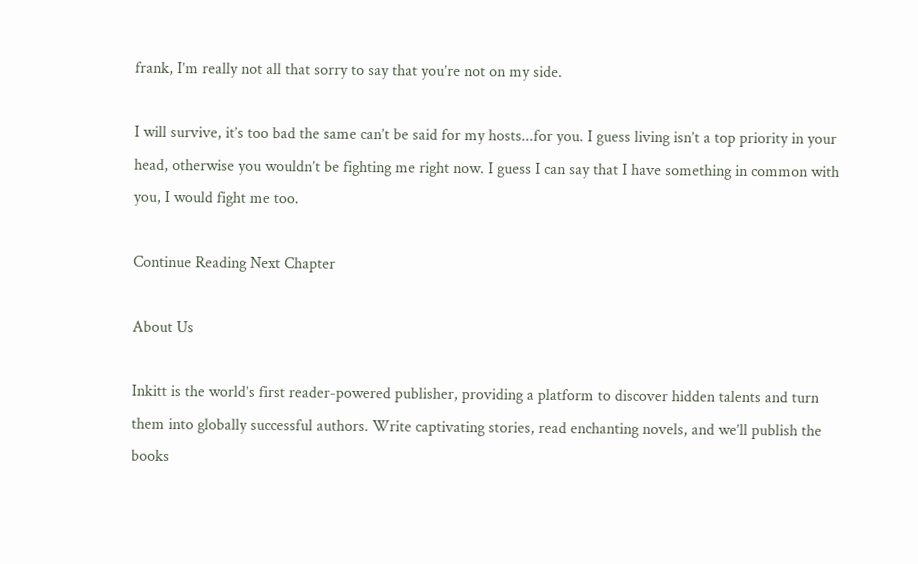frank, I’m really not all that sorry to say that you’re not on my side.

I will survive, it’s too bad the same can’t be said for my hosts...for you. I guess living isn’t a top priority in your head, otherwise you wouldn’t be fighting me right now. I guess I can say that I have something in common with you, I would fight me too.

Continue Reading Next Chapter

About Us

Inkitt is the world’s first reader-powered publisher, providing a platform to discover hidden talents and turn them into globally successful authors. Write captivating stories, read enchanting novels, and we’ll publish the books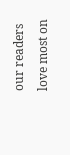our readers love most on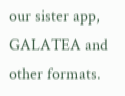our sister app, GALATEA and other formats.